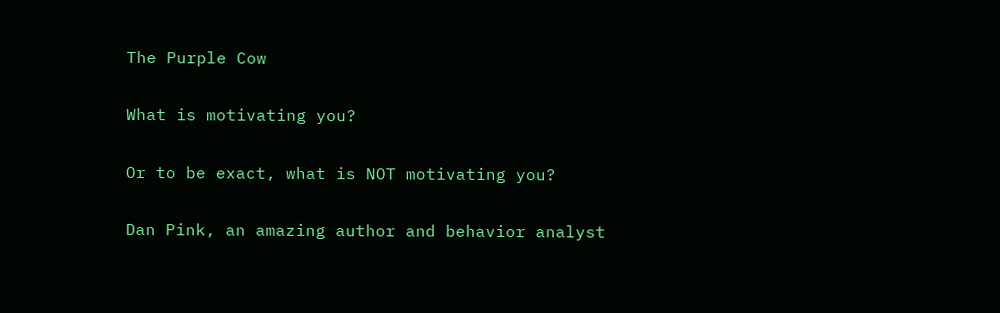The Purple Cow

What is motivating you?

Or to be exact, what is NOT motivating you?

Dan Pink, an amazing author and behavior analyst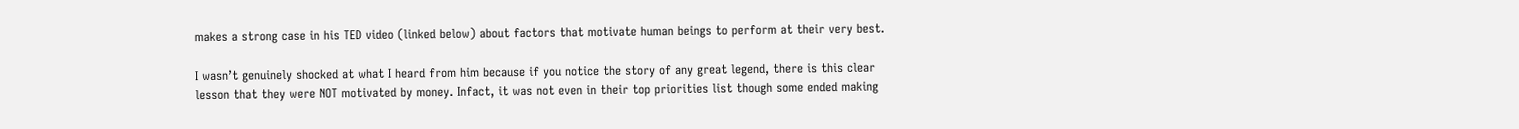makes a strong case in his TED video (linked below) about factors that motivate human beings to perform at their very best.

I wasn’t genuinely shocked at what I heard from him because if you notice the story of any great legend, there is this clear lesson that they were NOT motivated by money. Infact, it was not even in their top priorities list though some ended making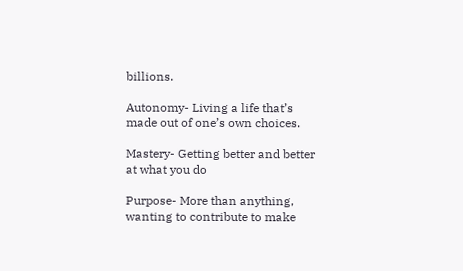billions.

Autonomy- Living a life that’s made out of one’s own choices.

Mastery- Getting better and better at what you do

Purpose- More than anything, wanting to contribute to make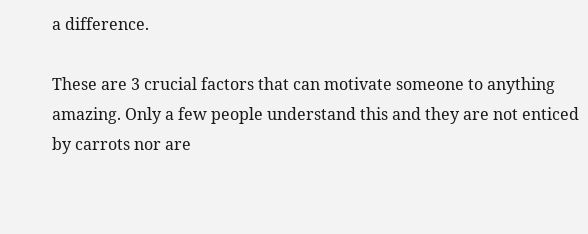a difference.

These are 3 crucial factors that can motivate someone to anything amazing. Only a few people understand this and they are not enticed by carrots nor are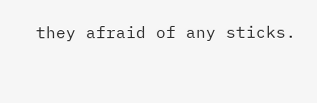they afraid of any sticks.